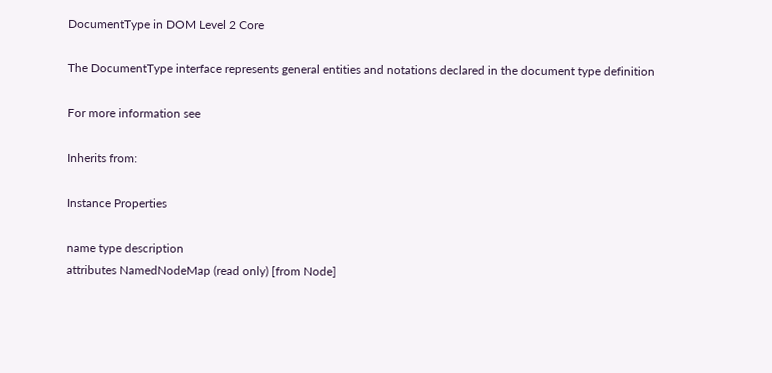DocumentType in DOM Level 2 Core

The DocumentType interface represents general entities and notations declared in the document type definition

For more information see

Inherits from:

Instance Properties

name type description
attributes NamedNodeMap (read only) [from Node]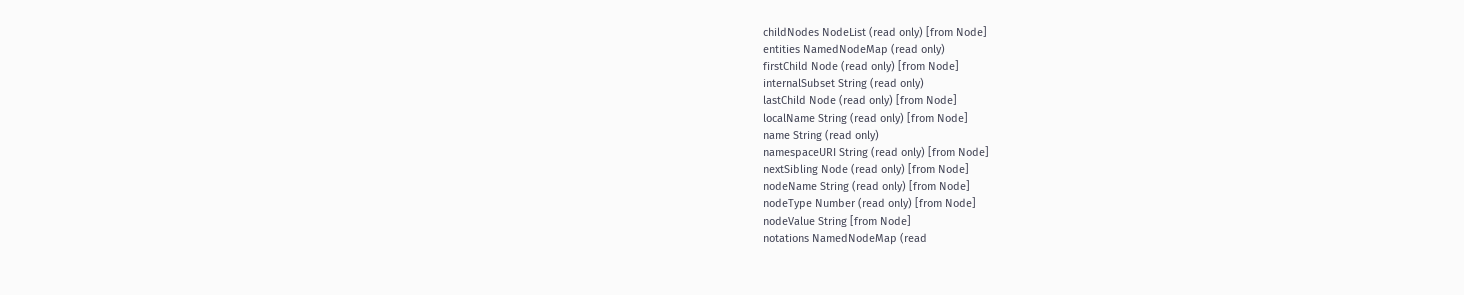childNodes NodeList (read only) [from Node]
entities NamedNodeMap (read only)
firstChild Node (read only) [from Node]
internalSubset String (read only)
lastChild Node (read only) [from Node]
localName String (read only) [from Node]
name String (read only)
namespaceURI String (read only) [from Node]
nextSibling Node (read only) [from Node]
nodeName String (read only) [from Node]
nodeType Number (read only) [from Node]
nodeValue String [from Node]
notations NamedNodeMap (read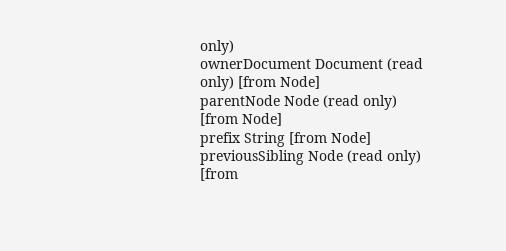only)
ownerDocument Document (read only) [from Node]
parentNode Node (read only) [from Node]
prefix String [from Node]
previousSibling Node (read only) [from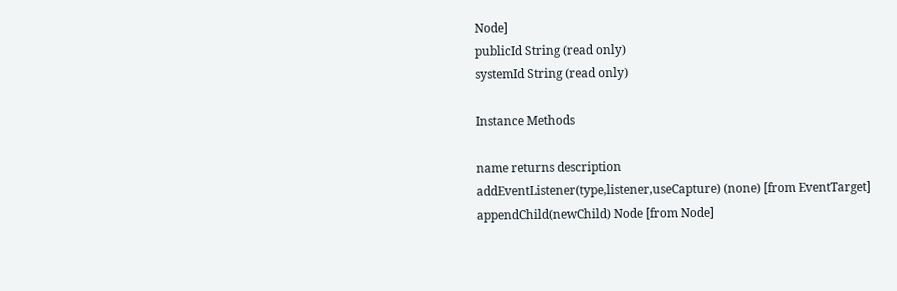Node]
publicId String (read only)
systemId String (read only)

Instance Methods

name returns description
addEventListener(type,listener,useCapture) (none) [from EventTarget]
appendChild(newChild) Node [from Node]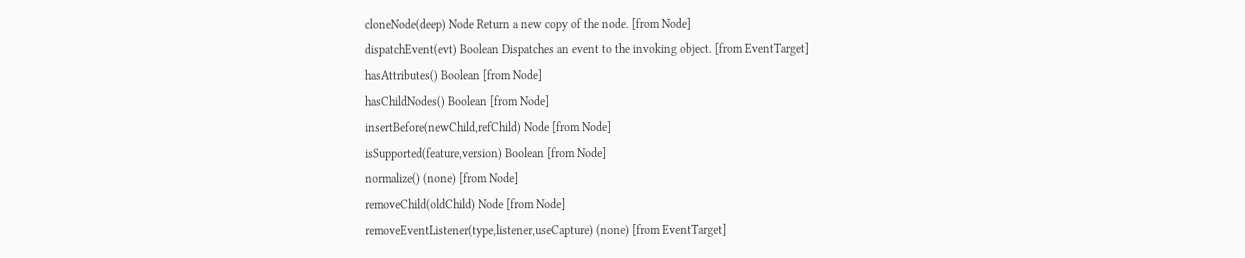cloneNode(deep) Node Return a new copy of the node. [from Node]
dispatchEvent(evt) Boolean Dispatches an event to the invoking object. [from EventTarget]
hasAttributes() Boolean [from Node]
hasChildNodes() Boolean [from Node]
insertBefore(newChild,refChild) Node [from Node]
isSupported(feature,version) Boolean [from Node]
normalize() (none) [from Node]
removeChild(oldChild) Node [from Node]
removeEventListener(type,listener,useCapture) (none) [from EventTarget]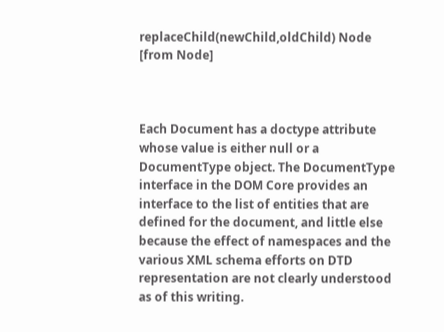replaceChild(newChild,oldChild) Node [from Node]



Each Document has a doctype attribute whose value is either null or a DocumentType object. The DocumentType interface in the DOM Core provides an interface to the list of entities that are defined for the document, and little else because the effect of namespaces and the various XML schema efforts on DTD representation are not clearly understood as of this writing.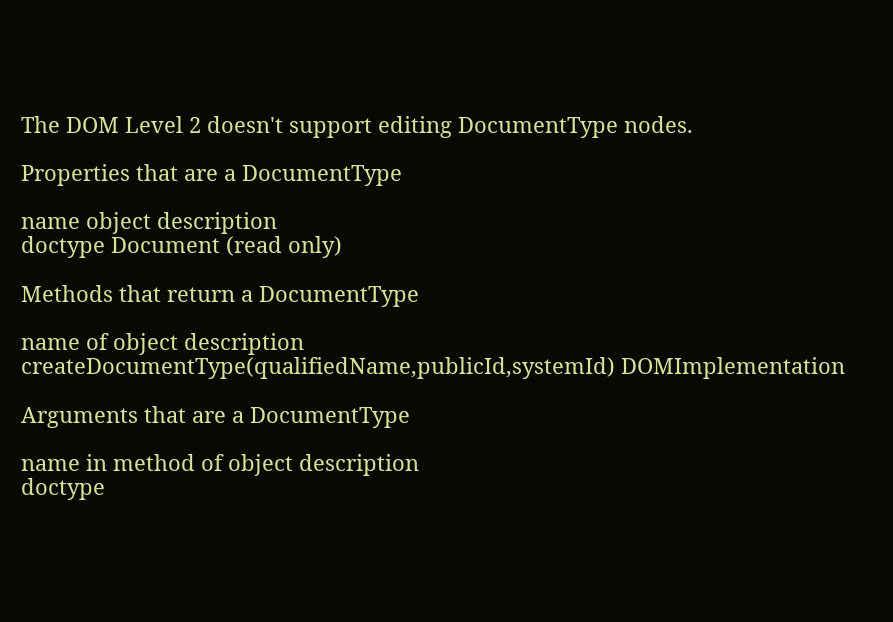The DOM Level 2 doesn't support editing DocumentType nodes.

Properties that are a DocumentType

name object description
doctype Document (read only)

Methods that return a DocumentType

name of object description
createDocumentType(qualifiedName,publicId,systemId) DOMImplementation

Arguments that are a DocumentType

name in method of object description
doctype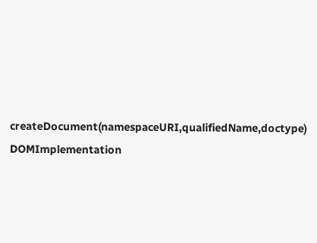createDocument(namespaceURI,qualifiedName,doctype) DOMImplementation